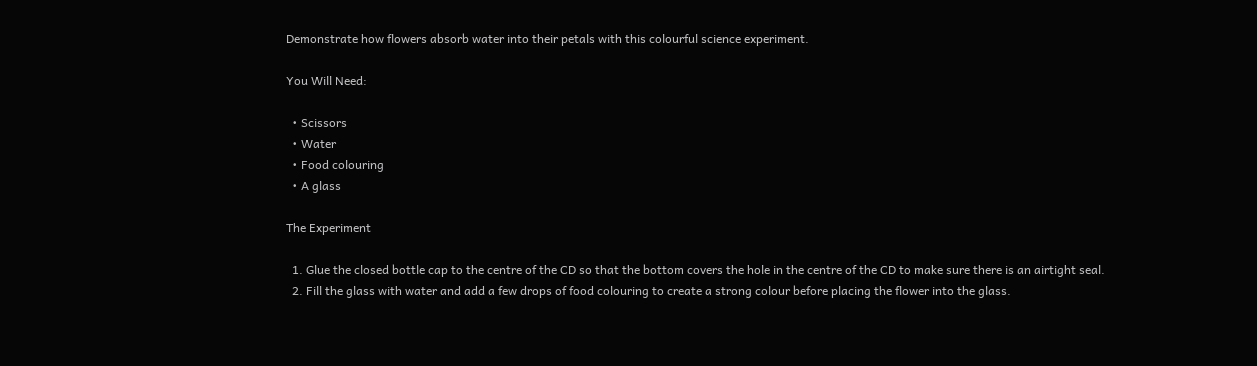Demonstrate how flowers absorb water into their petals with this colourful science experiment.

You Will Need:

  • Scissors
  • Water
  • Food colouring
  • A glass

The Experiment

  1. Glue the closed bottle cap to the centre of the CD so that the bottom covers the hole in the centre of the CD to make sure there is an airtight seal.
  2. Fill the glass with water and add a few drops of food colouring to create a strong colour before placing the flower into the glass.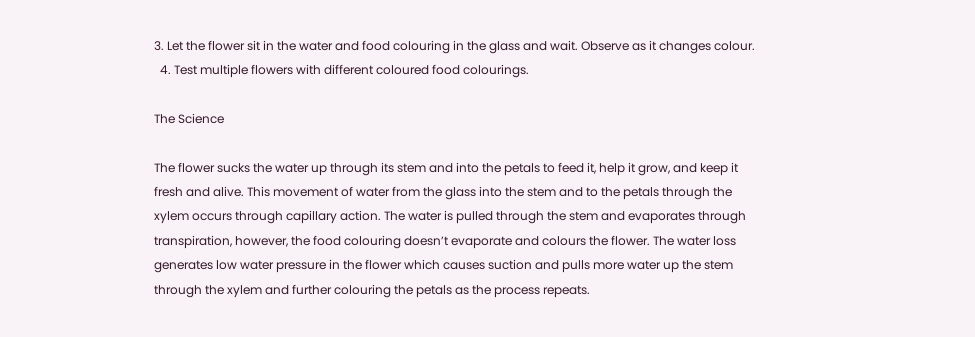3. Let the flower sit in the water and food colouring in the glass and wait. Observe as it changes colour.
  4. Test multiple flowers with different coloured food colourings.

The Science

The flower sucks the water up through its stem and into the petals to feed it, help it grow, and keep it fresh and alive. This movement of water from the glass into the stem and to the petals through the xylem occurs through capillary action. The water is pulled through the stem and evaporates through transpiration, however, the food colouring doesn’t evaporate and colours the flower. The water loss generates low water pressure in the flower which causes suction and pulls more water up the stem through the xylem and further colouring the petals as the process repeats.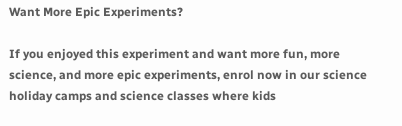Want More Epic Experiments?

If you enjoyed this experiment and want more fun, more science, and more epic experiments, enrol now in our science holiday camps and science classes where kids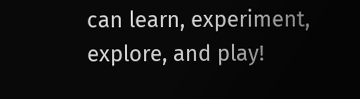can learn, experiment, explore, and play!